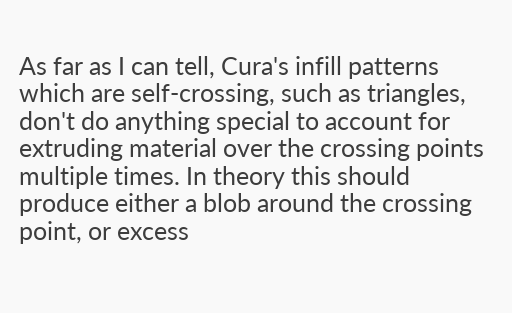As far as I can tell, Cura's infill patterns which are self-crossing, such as triangles, don't do anything special to account for extruding material over the crossing points multiple times. In theory this should produce either a blob around the crossing point, or excess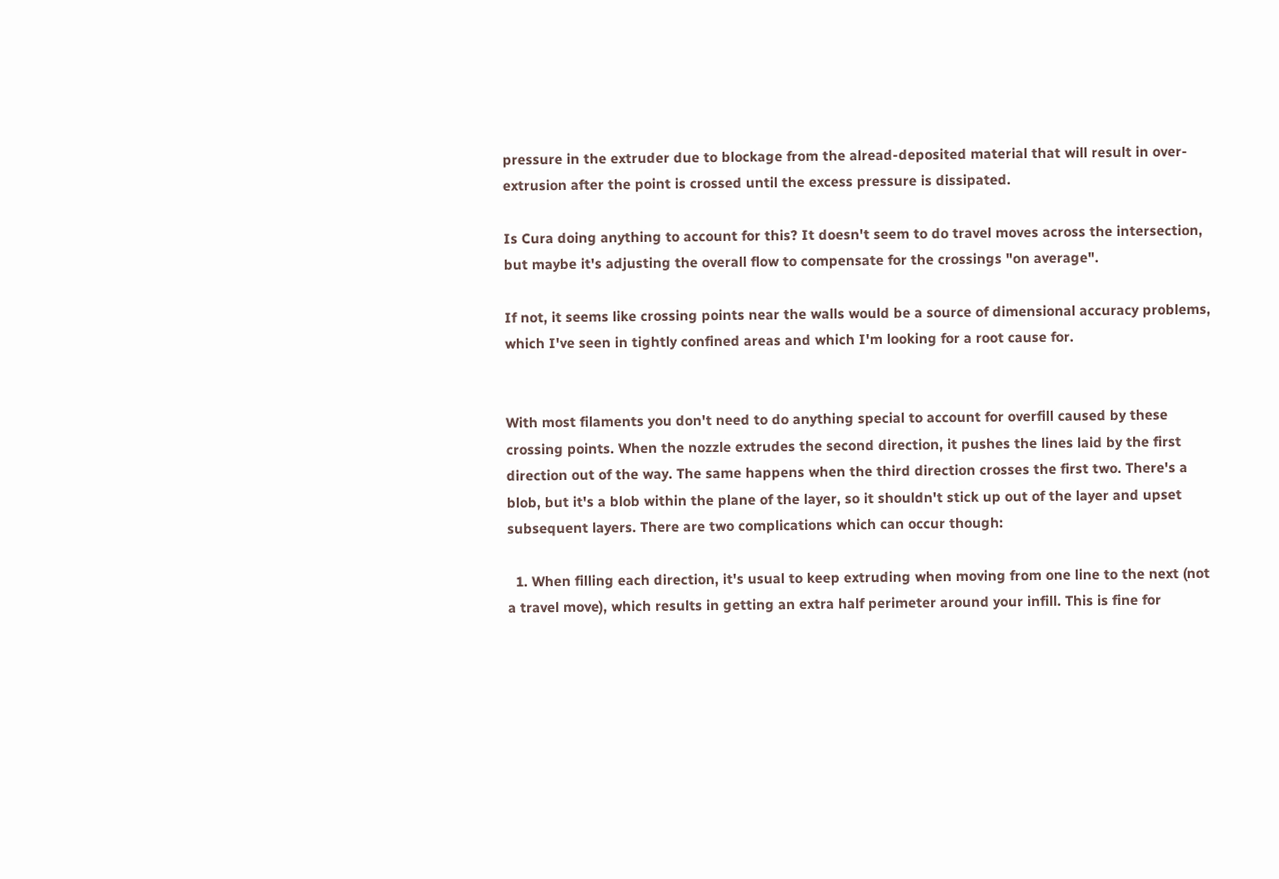pressure in the extruder due to blockage from the alread-deposited material that will result in over-extrusion after the point is crossed until the excess pressure is dissipated.

Is Cura doing anything to account for this? It doesn't seem to do travel moves across the intersection, but maybe it's adjusting the overall flow to compensate for the crossings "on average".

If not, it seems like crossing points near the walls would be a source of dimensional accuracy problems, which I've seen in tightly confined areas and which I'm looking for a root cause for.


With most filaments you don't need to do anything special to account for overfill caused by these crossing points. When the nozzle extrudes the second direction, it pushes the lines laid by the first direction out of the way. The same happens when the third direction crosses the first two. There's a blob, but it's a blob within the plane of the layer, so it shouldn't stick up out of the layer and upset subsequent layers. There are two complications which can occur though:

  1. When filling each direction, it's usual to keep extruding when moving from one line to the next (not a travel move), which results in getting an extra half perimeter around your infill. This is fine for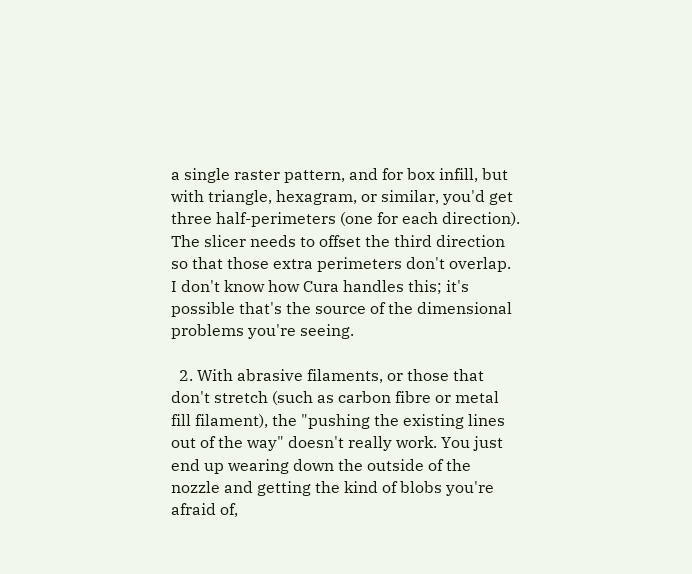a single raster pattern, and for box infill, but with triangle, hexagram, or similar, you'd get three half-perimeters (one for each direction). The slicer needs to offset the third direction so that those extra perimeters don't overlap. I don't know how Cura handles this; it's possible that's the source of the dimensional problems you're seeing.

  2. With abrasive filaments, or those that don't stretch (such as carbon fibre or metal fill filament), the "pushing the existing lines out of the way" doesn't really work. You just end up wearing down the outside of the nozzle and getting the kind of blobs you're afraid of,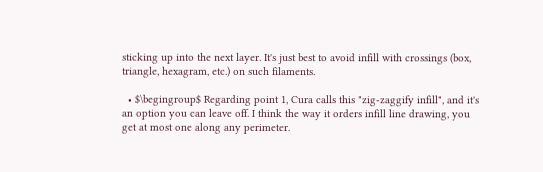sticking up into the next layer. It's just best to avoid infill with crossings (box, triangle, hexagram, etc.) on such filaments.

  • $\begingroup$ Regarding point 1, Cura calls this "zig-zaggify infill", and it's an option you can leave off. I think the way it orders infill line drawing, you get at most one along any perimeter.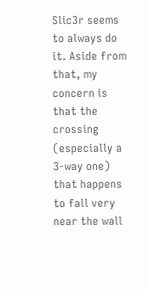Slic3r seems to always do it. Aside from that, my concern is that the crossing (especially a 3-way one) that happens to fall very near the wall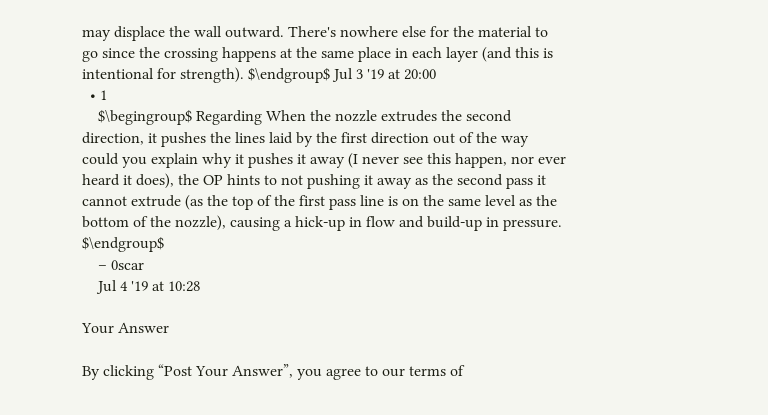may displace the wall outward. There's nowhere else for the material to go since the crossing happens at the same place in each layer (and this is intentional for strength). $\endgroup$ Jul 3 '19 at 20:00
  • 1
    $\begingroup$ Regarding When the nozzle extrudes the second direction, it pushes the lines laid by the first direction out of the way could you explain why it pushes it away (I never see this happen, nor ever heard it does), the OP hints to not pushing it away as the second pass it cannot extrude (as the top of the first pass line is on the same level as the bottom of the nozzle), causing a hick-up in flow and build-up in pressure. $\endgroup$
    – 0scar
    Jul 4 '19 at 10:28

Your Answer

By clicking “Post Your Answer”, you agree to our terms of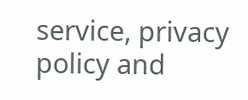service, privacy policy and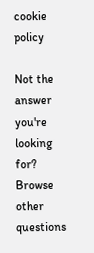cookie policy

Not the answer you're looking for? Browse other questions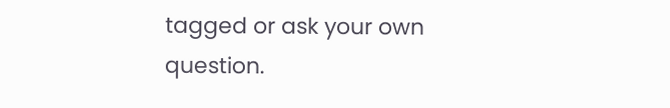tagged or ask your own question.